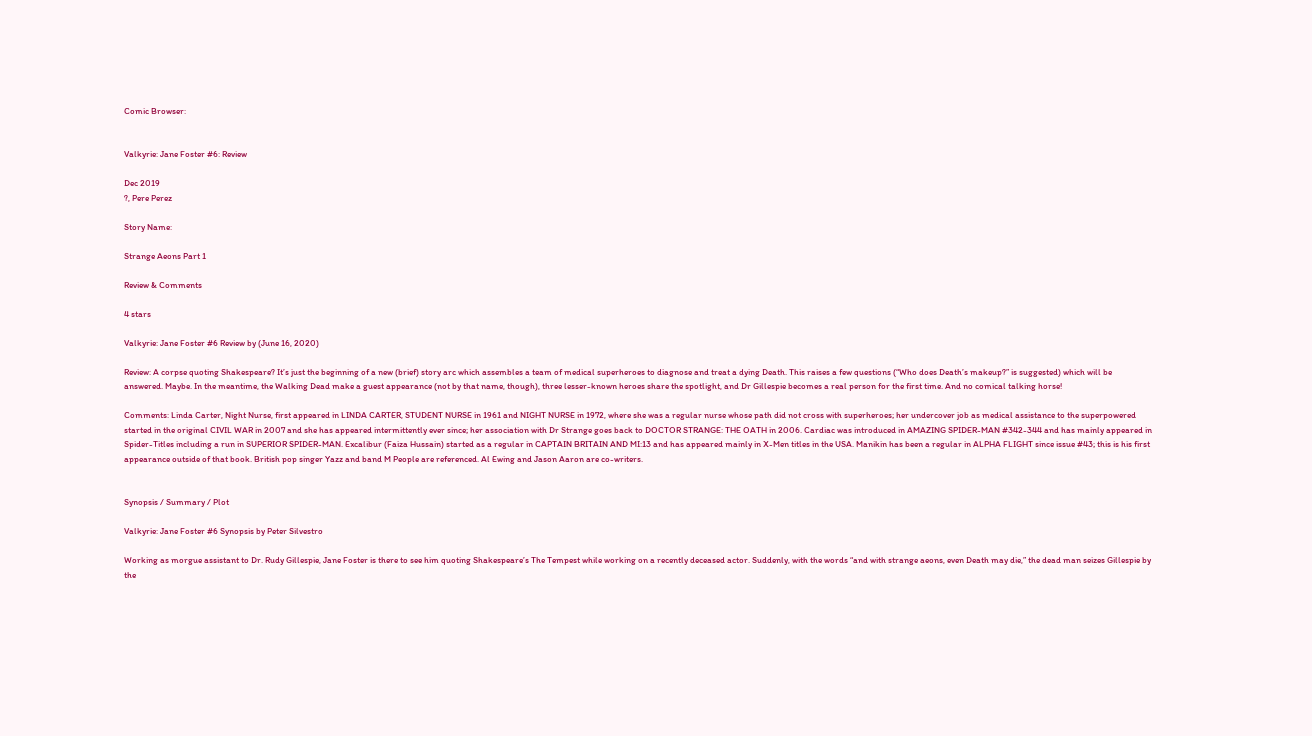Comic Browser:


Valkyrie: Jane Foster #6: Review

Dec 2019
?, Pere Perez

Story Name:

Strange Aeons Part 1

Review & Comments

4 stars

Valkyrie: Jane Foster #6 Review by (June 16, 2020)

Review: A corpse quoting Shakespeare? It’s just the beginning of a new (brief) story arc which assembles a team of medical superheroes to diagnose and treat a dying Death. This raises a few questions (“Who does Death’s makeup?” is suggested) which will be answered. Maybe. In the meantime, the Walking Dead make a guest appearance (not by that name, though), three lesser-known heroes share the spotlight, and Dr Gillespie becomes a real person for the first time. And no comical talking horse!

Comments: Linda Carter, Night Nurse, first appeared in LINDA CARTER, STUDENT NURSE in 1961 and NIGHT NURSE in 1972, where she was a regular nurse whose path did not cross with superheroes; her undercover job as medical assistance to the superpowered started in the original CIVIL WAR in 2007 and she has appeared intermittently ever since; her association with Dr Strange goes back to DOCTOR STRANGE: THE OATH in 2006. Cardiac was introduced in AMAZING SPIDER-MAN #342-344 and has mainly appeared in Spider-Titles including a run in SUPERIOR SPIDER-MAN. Excalibur (Faiza Hussain) started as a regular in CAPTAIN BRITAIN AND MI:13 and has appeared mainly in X-Men titles in the USA. Manikin has been a regular in ALPHA FLIGHT since issue #43; this is his first appearance outside of that book. British pop singer Yazz and band M People are referenced. Al Ewing and Jason Aaron are co-writers.


Synopsis / Summary / Plot

Valkyrie: Jane Foster #6 Synopsis by Peter Silvestro

Working as morgue assistant to Dr. Rudy Gillespie, Jane Foster is there to see him quoting Shakespeare’s The Tempest while working on a recently deceased actor. Suddenly, with the words “and with strange aeons, even Death may die,” the dead man seizes Gillespie by the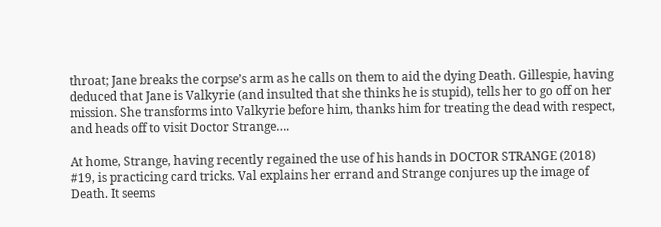throat; Jane breaks the corpse’s arm as he calls on them to aid the dying Death. Gillespie, having deduced that Jane is Valkyrie (and insulted that she thinks he is stupid), tells her to go off on her mission. She transforms into Valkyrie before him, thanks him for treating the dead with respect, and heads off to visit Doctor Strange….

At home, Strange, having recently regained the use of his hands in DOCTOR STRANGE (2018) #19, is practicing card tricks. Val explains her errand and Strange conjures up the image of Death. It seems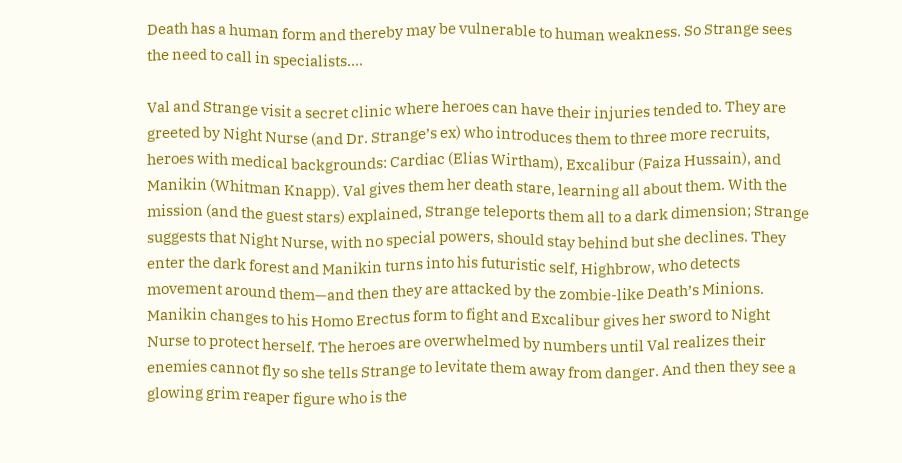Death has a human form and thereby may be vulnerable to human weakness. So Strange sees the need to call in specialists….

Val and Strange visit a secret clinic where heroes can have their injuries tended to. They are greeted by Night Nurse (and Dr. Strange’s ex) who introduces them to three more recruits, heroes with medical backgrounds: Cardiac (Elias Wirtham), Excalibur (Faiza Hussain), and Manikin (Whitman Knapp). Val gives them her death stare, learning all about them. With the mission (and the guest stars) explained, Strange teleports them all to a dark dimension; Strange suggests that Night Nurse, with no special powers, should stay behind but she declines. They enter the dark forest and Manikin turns into his futuristic self, Highbrow, who detects movement around them—and then they are attacked by the zombie-like Death’s Minions. Manikin changes to his Homo Erectus form to fight and Excalibur gives her sword to Night Nurse to protect herself. The heroes are overwhelmed by numbers until Val realizes their enemies cannot fly so she tells Strange to levitate them away from danger. And then they see a glowing grim reaper figure who is the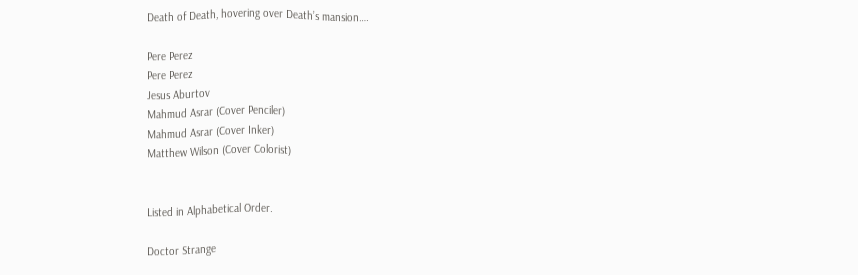Death of Death, hovering over Death’s mansion….

Pere Perez
Pere Perez
Jesus Aburtov
Mahmud Asrar (Cover Penciler)
Mahmud Asrar (Cover Inker)
Matthew Wilson (Cover Colorist)


Listed in Alphabetical Order.

Doctor Strange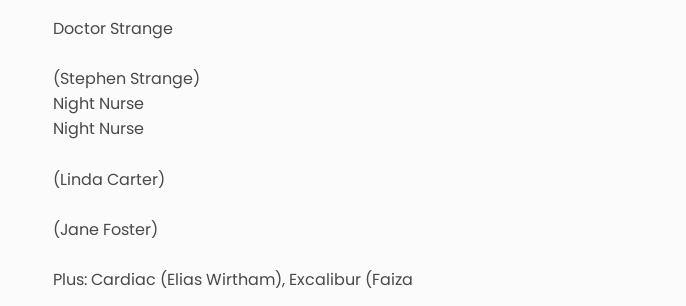Doctor Strange

(Stephen Strange)
Night Nurse
Night Nurse

(Linda Carter)

(Jane Foster)

Plus: Cardiac (Elias Wirtham), Excalibur (Faiza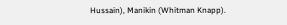Hussain), Manikin (Whitman Knapp).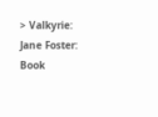> Valkyrie: Jane Foster: Book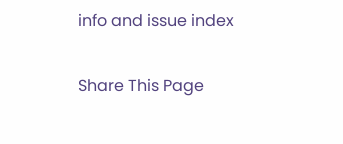info and issue index

Share This Page